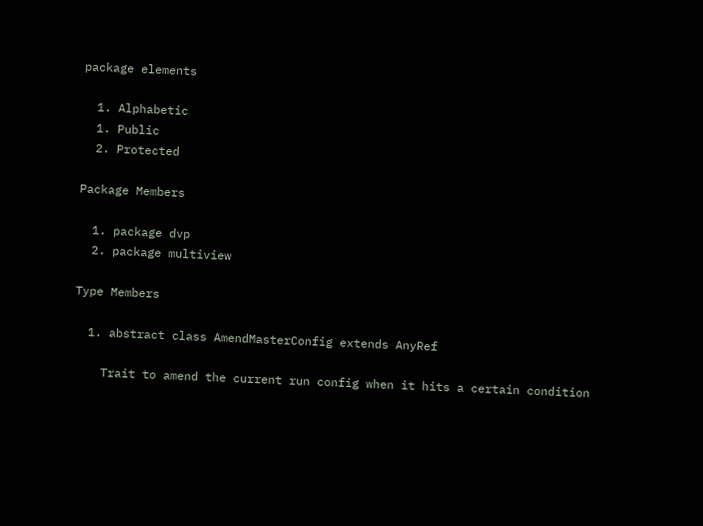package elements

  1. Alphabetic
  1. Public
  2. Protected

Package Members

  1. package dvp
  2. package multiview

Type Members

  1. abstract class AmendMasterConfig extends AnyRef

    Trait to amend the current run config when it hits a certain condition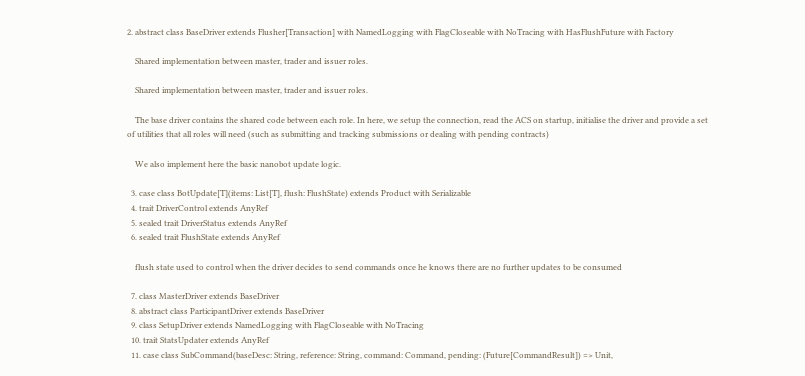2. abstract class BaseDriver extends Flusher[Transaction] with NamedLogging with FlagCloseable with NoTracing with HasFlushFuture with Factory

    Shared implementation between master, trader and issuer roles.

    Shared implementation between master, trader and issuer roles.

    The base driver contains the shared code between each role. In here, we setup the connection, read the ACS on startup, initialise the driver and provide a set of utilities that all roles will need (such as submitting and tracking submissions or dealing with pending contracts)

    We also implement here the basic nanobot update logic.

  3. case class BotUpdate[T](items: List[T], flush: FlushState) extends Product with Serializable
  4. trait DriverControl extends AnyRef
  5. sealed trait DriverStatus extends AnyRef
  6. sealed trait FlushState extends AnyRef

    flush state used to control when the driver decides to send commands once he knows there are no further updates to be consumed

  7. class MasterDriver extends BaseDriver
  8. abstract class ParticipantDriver extends BaseDriver
  9. class SetupDriver extends NamedLogging with FlagCloseable with NoTracing
  10. trait StatsUpdater extends AnyRef
  11. case class SubCommand(baseDesc: String, reference: String, command: Command, pending: (Future[CommandResult]) => Unit,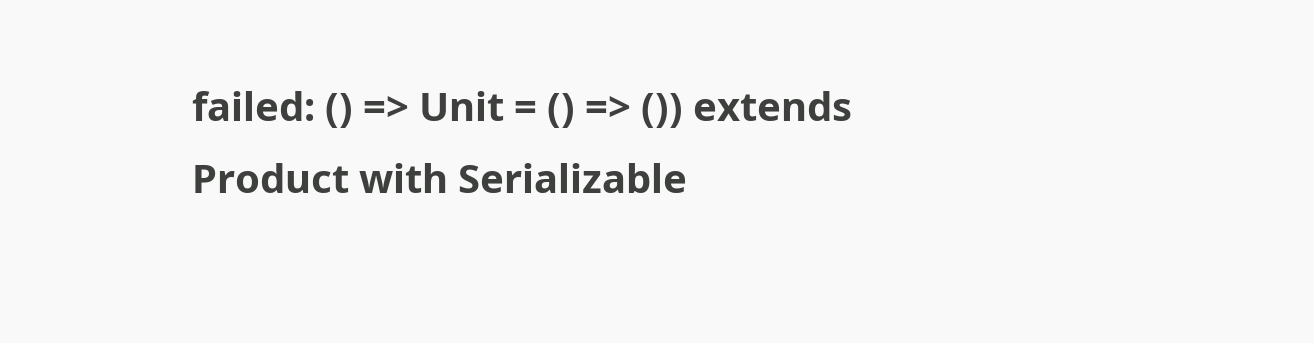failed: () => Unit = () => ()) extends Product with Serializable